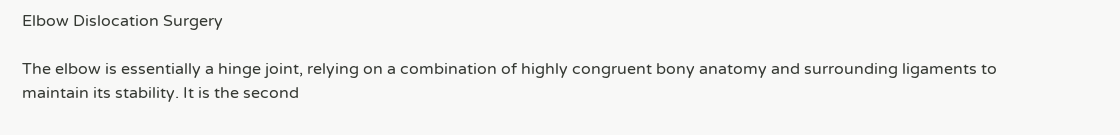Elbow Dislocation Surgery

The elbow is essentially a hinge joint, relying on a combination of highly congruent bony anatomy and surrounding ligaments to maintain its stability. It is the second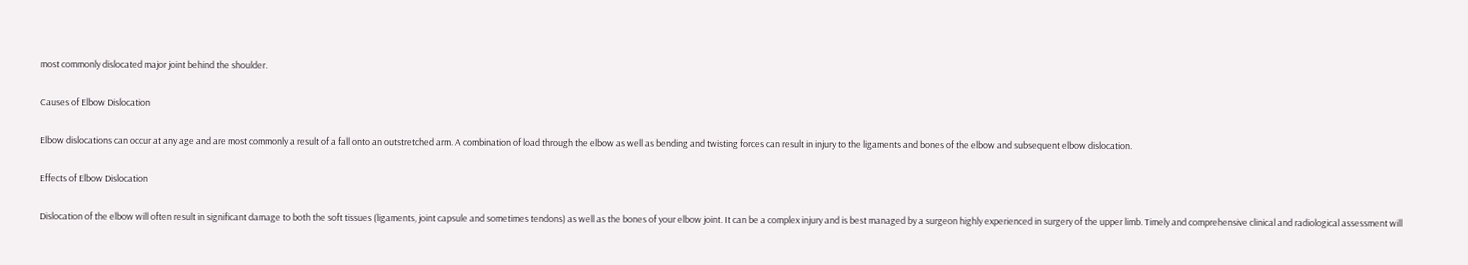most commonly dislocated major joint behind the shoulder.

Causes of Elbow Dislocation

Elbow dislocations can occur at any age and are most commonly a result of a fall onto an outstretched arm. A combination of load through the elbow as well as bending and twisting forces can result in injury to the ligaments and bones of the elbow and subsequent elbow dislocation.

Effects of Elbow Dislocation

Dislocation of the elbow will often result in significant damage to both the soft tissues (ligaments, joint capsule and sometimes tendons) as well as the bones of your elbow joint. It can be a complex injury and is best managed by a surgeon highly experienced in surgery of the upper limb. Timely and comprehensive clinical and radiological assessment will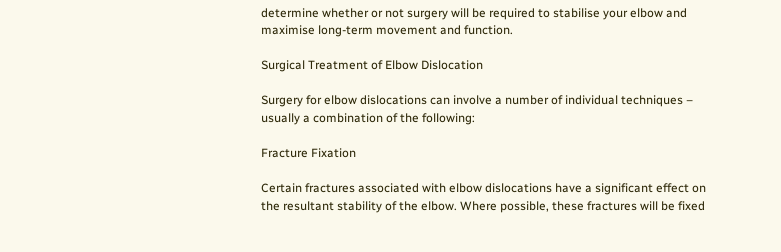determine whether or not surgery will be required to stabilise your elbow and maximise long-term movement and function.

Surgical Treatment of Elbow Dislocation

Surgery for elbow dislocations can involve a number of individual techniques – usually a combination of the following:

Fracture Fixation

Certain fractures associated with elbow dislocations have a significant effect on the resultant stability of the elbow. Where possible, these fractures will be fixed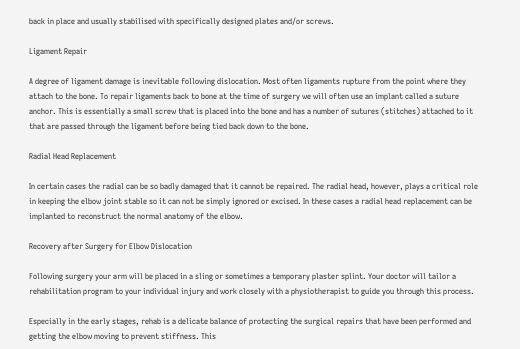back in place and usually stabilised with specifically designed plates and/or screws.

Ligament Repair

A degree of ligament damage is inevitable following dislocation. Most often ligaments rupture from the point where they attach to the bone. To repair ligaments back to bone at the time of surgery we will often use an implant called a suture anchor. This is essentially a small screw that is placed into the bone and has a number of sutures (stitches) attached to it that are passed through the ligament before being tied back down to the bone.

Radial Head Replacement

In certain cases the radial can be so badly damaged that it cannot be repaired. The radial head, however, plays a critical role in keeping the elbow joint stable so it can not be simply ignored or excised. In these cases a radial head replacement can be implanted to reconstruct the normal anatomy of the elbow.

Recovery after Surgery for Elbow Dislocation

Following surgery your arm will be placed in a sling or sometimes a temporary plaster splint. Your doctor will tailor a rehabilitation program to your individual injury and work closely with a physiotherapist to guide you through this process.

Especially in the early stages, rehab is a delicate balance of protecting the surgical repairs that have been performed and getting the elbow moving to prevent stiffness. This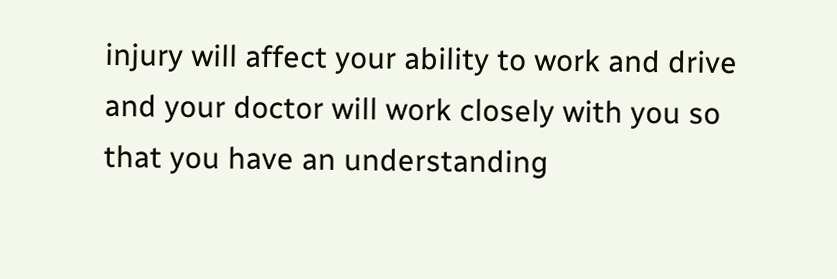injury will affect your ability to work and drive and your doctor will work closely with you so that you have an understanding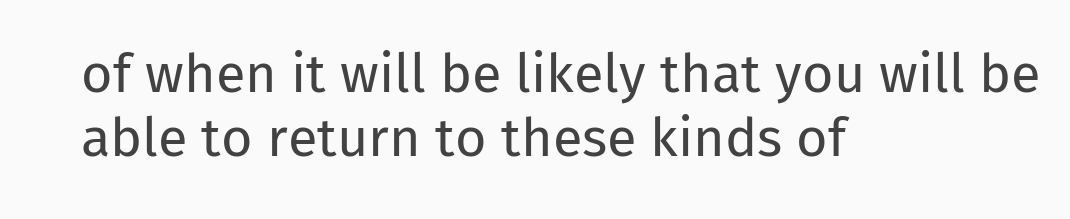of when it will be likely that you will be able to return to these kinds of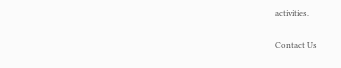activities.

Contact Us